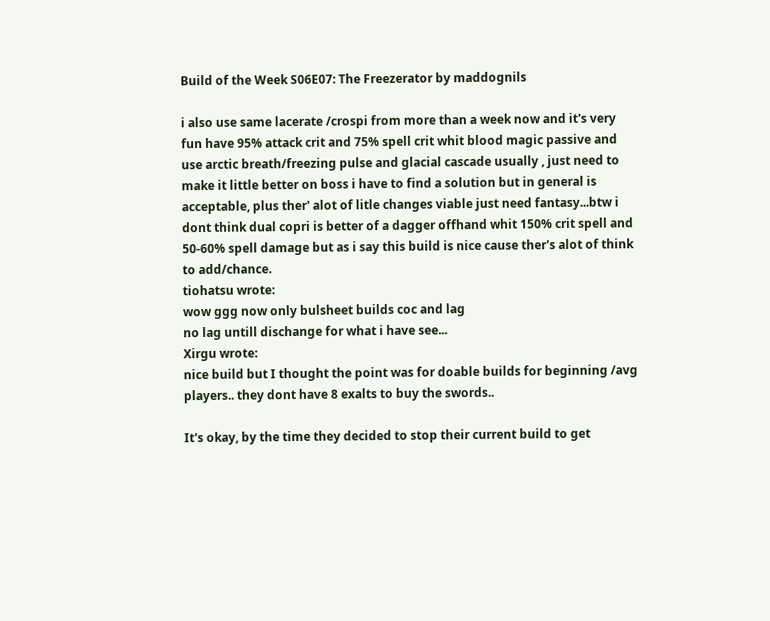Build of the Week S06E07: The Freezerator by maddognils

i also use same lacerate /crospi from more than a week now and it's very fun have 95% attack crit and 75% spell crit whit blood magic passive and use arctic breath/freezing pulse and glacial cascade usually , just need to make it little better on boss i have to find a solution but in general is acceptable, plus ther' alot of litle changes viable just need fantasy...btw i dont think dual copri is better of a dagger offhand whit 150% crit spell and 50-60% spell damage but as i say this build is nice cause ther's alot of think to add/chance.
tiohatsu wrote:
wow ggg now only bulsheet builds coc and lag
no lag untill dischange for what i have see...
Xirgu wrote:
nice build but I thought the point was for doable builds for beginning /avg players.. they dont have 8 exalts to buy the swords..

It's okay, by the time they decided to stop their current build to get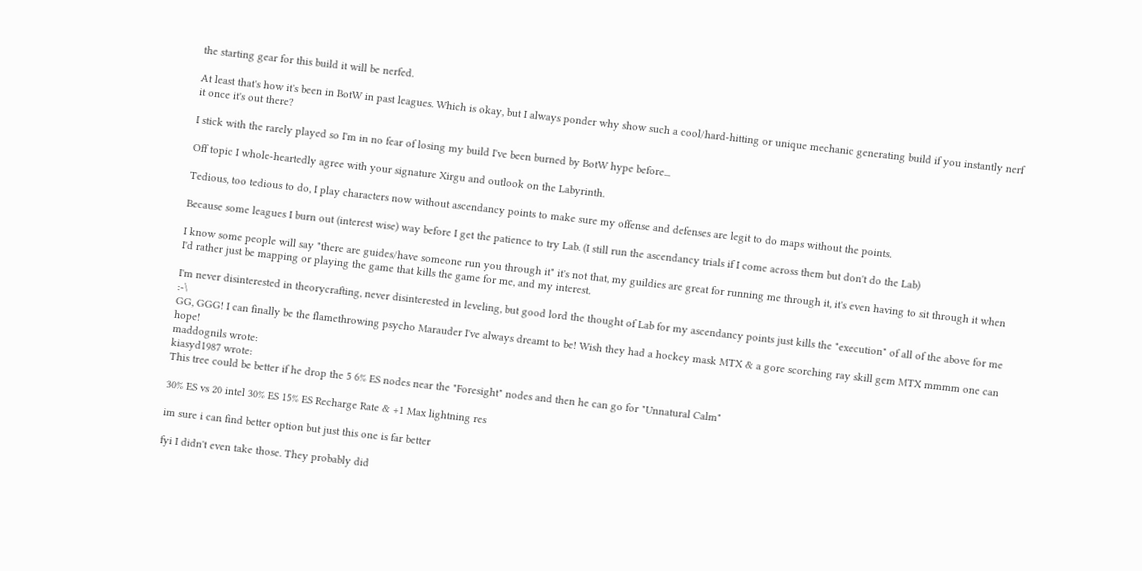the starting gear for this build it will be nerfed.

At least that's how it's been in BotW in past leagues. Which is okay, but I always ponder why show such a cool/hard-hitting or unique mechanic generating build if you instantly nerf it once it's out there?

I stick with the rarely played so I'm in no fear of losing my build I've been burned by BotW hype before...

Off topic I whole-heartedly agree with your signature Xirgu and outlook on the Labyrinth.

Tedious, too tedious to do, I play characters now without ascendancy points to make sure my offense and defenses are legit to do maps without the points.

Because some leagues I burn out (interest wise) way before I get the patience to try Lab. (I still run the ascendancy trials if I come across them but don't do the Lab)

I know some people will say "there are guides/have someone run you through it" it's not that, my guildies are great for running me through it, it's even having to sit through it when I'd rather just be mapping or playing the game that kills the game for me, and my interest.

I'm never disinterested in theorycrafting, never disinterested in leveling, but good lord the thought of Lab for my ascendancy points just kills the "execution" of all of the above for me :-\
GG, GGG! I can finally be the flamethrowing psycho Marauder I've always dreamt to be! Wish they had a hockey mask MTX & a gore scorching ray skill gem MTX mmmm one can hope!
maddognils wrote:
kiasyd1987 wrote:
This tree could be better if he drop the 5 6% ES nodes near the "Foresight" nodes and then he can go for "Unnatural Calm"

30% ES vs 20 intel 30% ES 15% ES Recharge Rate & +1 Max lightning res

im sure i can find better option but just this one is far better

fyi I didn't even take those. They probably did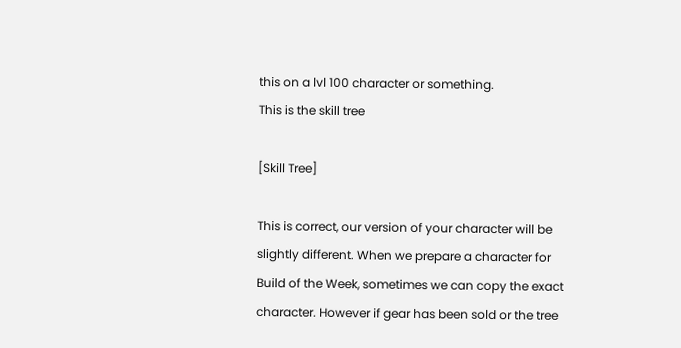this on a lvl 100 character or something.
This is the skill tree

[Skill Tree]

This is correct, our version of your character will be slightly different. When we prepare a character for Build of the Week, sometimes we can copy the exact character. However if gear has been sold or the tree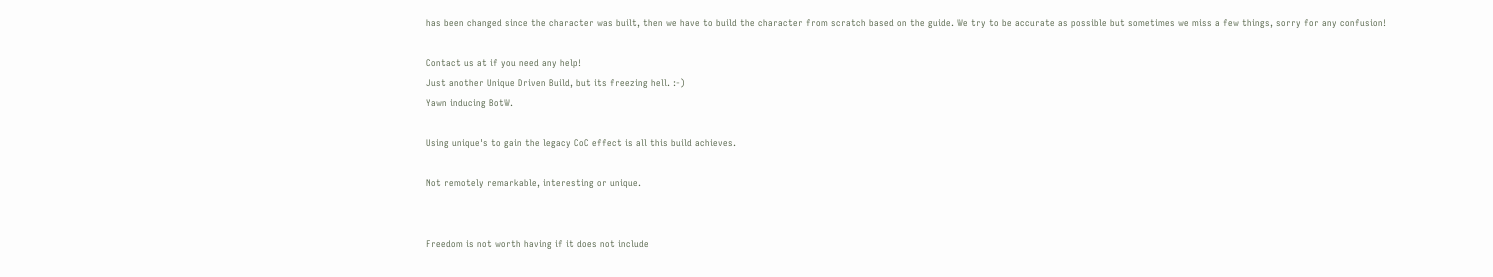has been changed since the character was built, then we have to build the character from scratch based on the guide. We try to be accurate as possible but sometimes we miss a few things, sorry for any confusion!

Contact us at if you need any help!
Just another Unique Driven Build, but its freezing hell. :-)
Yawn inducing BotW.

Using unique's to gain the legacy CoC effect is all this build achieves.

Not remotely remarkable, interesting or unique.


Freedom is not worth having if it does not include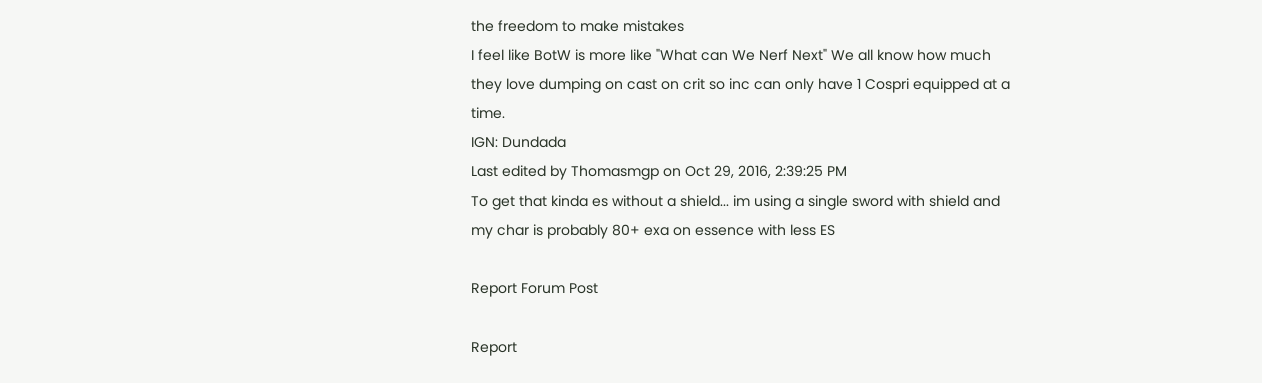the freedom to make mistakes
I feel like BotW is more like "What can We Nerf Next" We all know how much they love dumping on cast on crit so inc can only have 1 Cospri equipped at a time.
IGN: Dundada
Last edited by Thomasmgp on Oct 29, 2016, 2:39:25 PM
To get that kinda es without a shield... im using a single sword with shield and my char is probably 80+ exa on essence with less ES

Report Forum Post

Report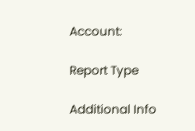Account:

Report Type

Additional Info